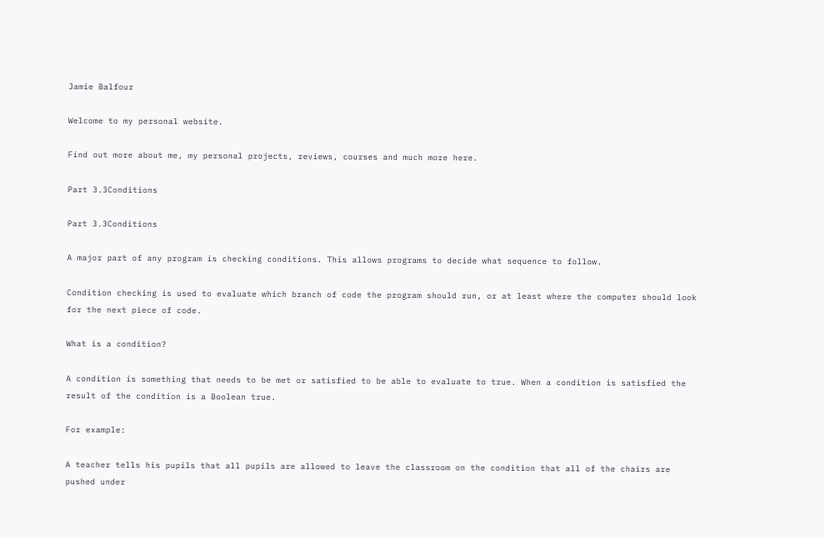Jamie Balfour

Welcome to my personal website.

Find out more about me, my personal projects, reviews, courses and much more here.

Part 3.3Conditions

Part 3.3Conditions

A major part of any program is checking conditions. This allows programs to decide what sequence to follow.

Condition checking is used to evaluate which branch of code the program should run, or at least where the computer should look for the next piece of code.

What is a condition?

A condition is something that needs to be met or satisfied to be able to evaluate to true. When a condition is satisfied the result of the condition is a Boolean true.

For example:

A teacher tells his pupils that all pupils are allowed to leave the classroom on the condition that all of the chairs are pushed under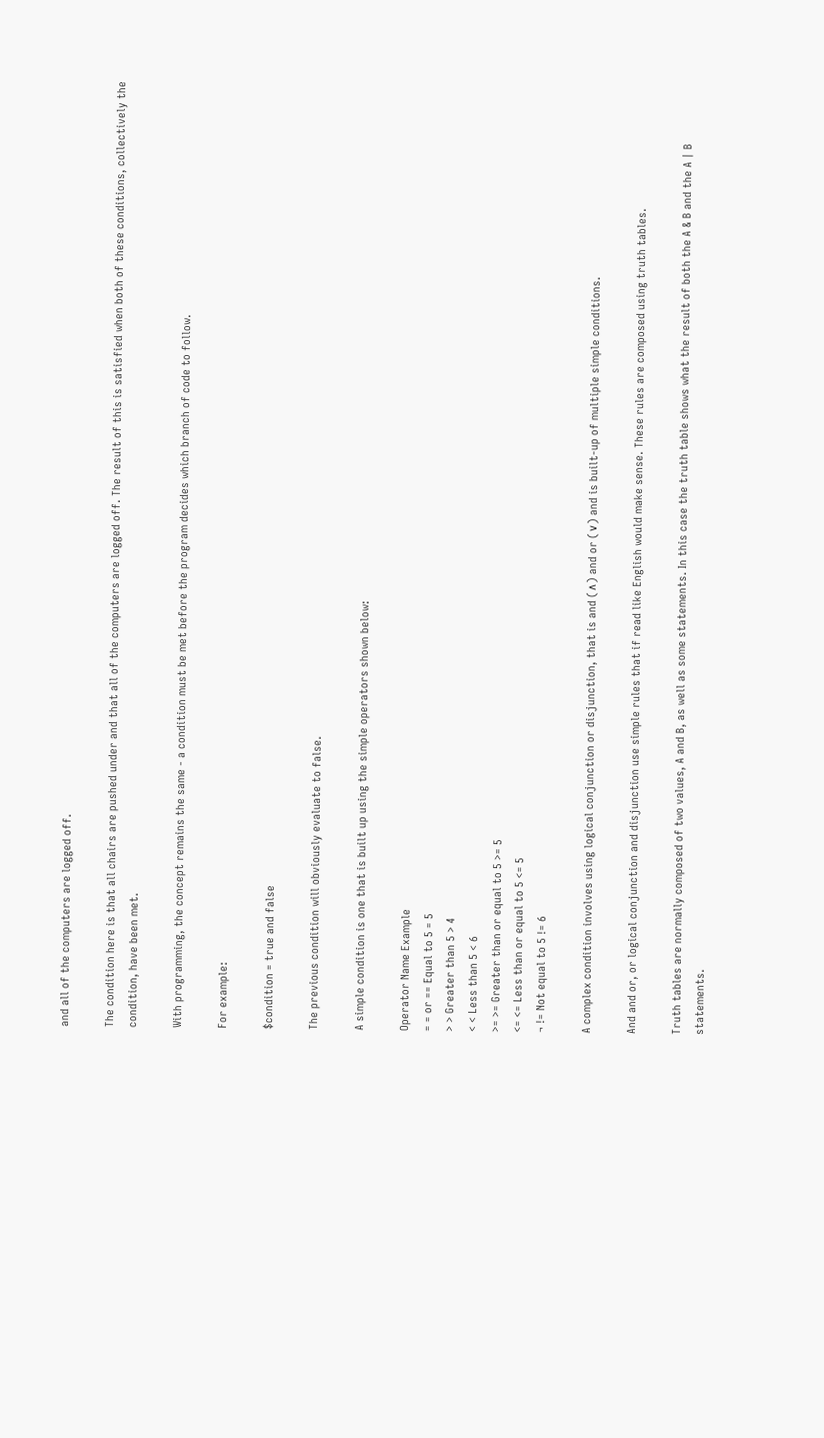and all of the computers are logged off.

The condition here is that all chairs are pushed under and that all of the computers are logged off. The result of this is satisfied when both of these conditions, collectively the condition, have been met.

With programming, the concept remains the same - a condition must be met before the program decides which branch of code to follow.

For example:

$condition = true and false

The previous condition will obviously evaluate to false.

A simple condition is one that is built up using the simple operators shown below:

Operator Name Example
= = or == Equal to 5 = 5
> > Greater than 5 > 4
< < Less than 5 < 6
>= >= Greater than or equal to 5 >= 5
<= <= Less than or equal to 5 <= 5
¬ != Not equal to 5 != 6

A complex condition involves using logical conjunction or disjunction, that is and (∧) and or (∨) and is built-up of multiple simple conditions.

And and or, or logical conjunction and disjunction use simple rules that if read like English would make sense. These rules are composed using truth tables.

Truth tables are normally composed of two values, A and B, as well as some statements. In this case the truth table shows what the result of both the A & B and the A | B statements.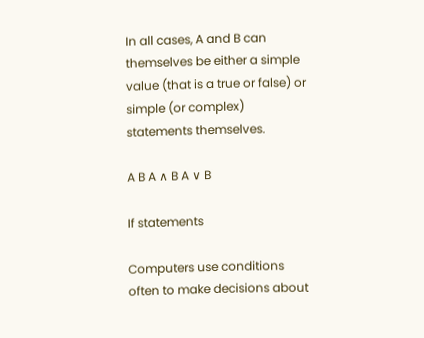In all cases, A and B can themselves be either a simple value (that is a true or false) or simple (or complex) statements themselves.

A B A ∧ B A ∨ B

If statements

Computers use conditions often to make decisions about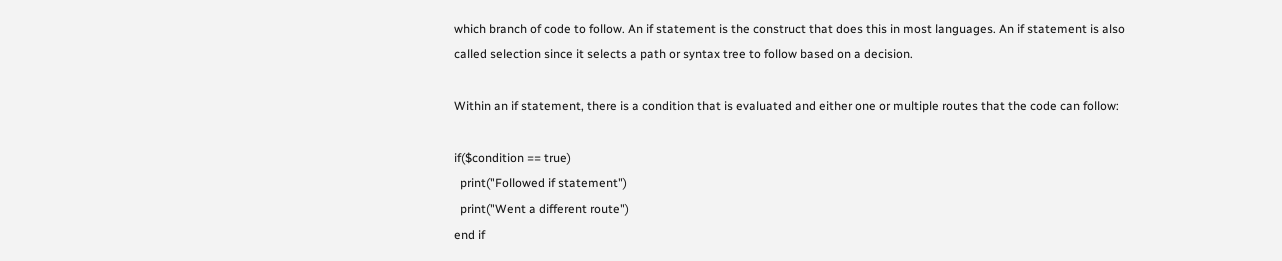which branch of code to follow. An if statement is the construct that does this in most languages. An if statement is also called selection since it selects a path or syntax tree to follow based on a decision.

Within an if statement, there is a condition that is evaluated and either one or multiple routes that the code can follow:

if($condition == true)
  print("Followed if statement")
  print("Went a different route")
end if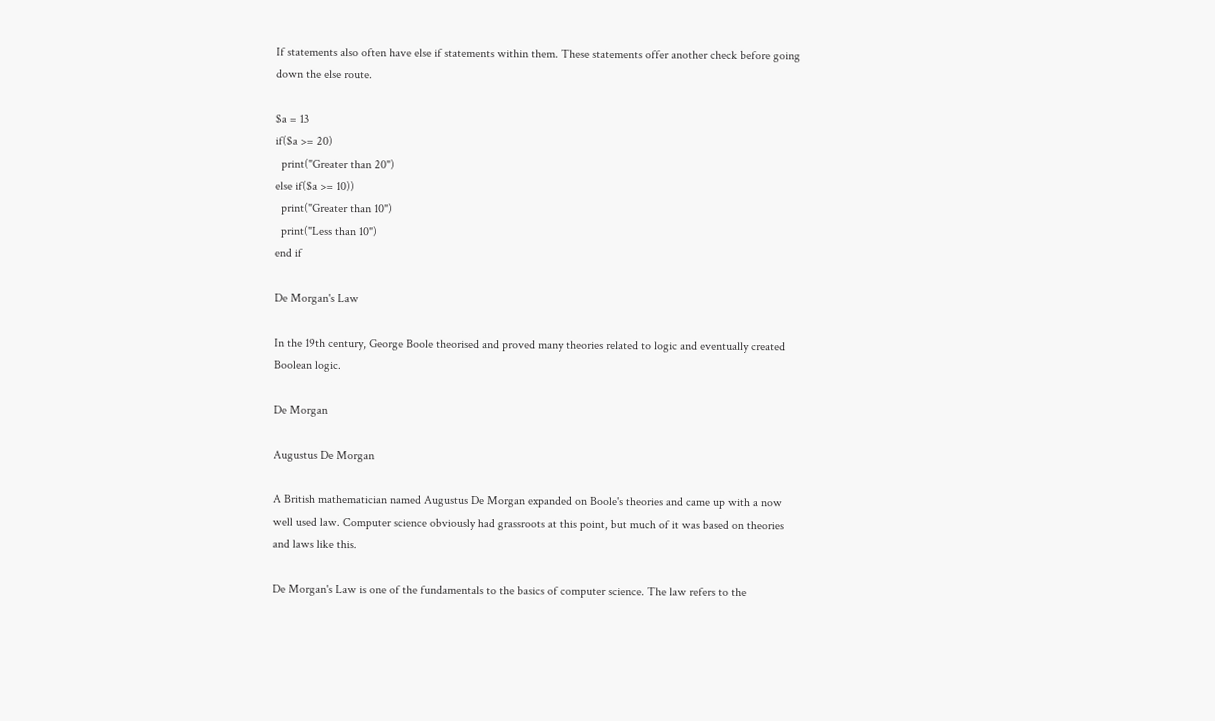If statements also often have else if statements within them. These statements offer another check before going down the else route.

$a = 13
if($a >= 20)
  print("Greater than 20")
else if($a >= 10))
  print("Greater than 10")
  print("Less than 10")
end if

De Morgan's Law

In the 19th century, George Boole theorised and proved many theories related to logic and eventually created Boolean logic.

De Morgan

Augustus De Morgan

A British mathematician named Augustus De Morgan expanded on Boole's theories and came up with a now well used law. Computer science obviously had grassroots at this point, but much of it was based on theories and laws like this.

De Morgan's Law is one of the fundamentals to the basics of computer science. The law refers to the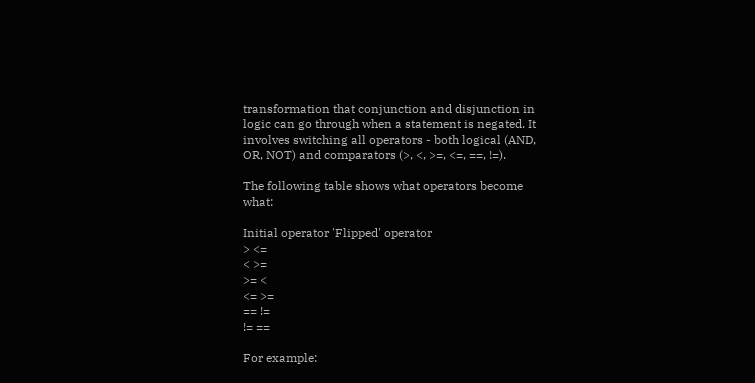transformation that conjunction and disjunction in logic can go through when a statement is negated. It involves switching all operators - both logical (AND, OR, NOT) and comparators (>, <, >=, <=, ==, !=).

The following table shows what operators become what:

Initial operator 'Flipped' operator
> <=
< >=
>= <
<= >=
== !=
!= ==

For example: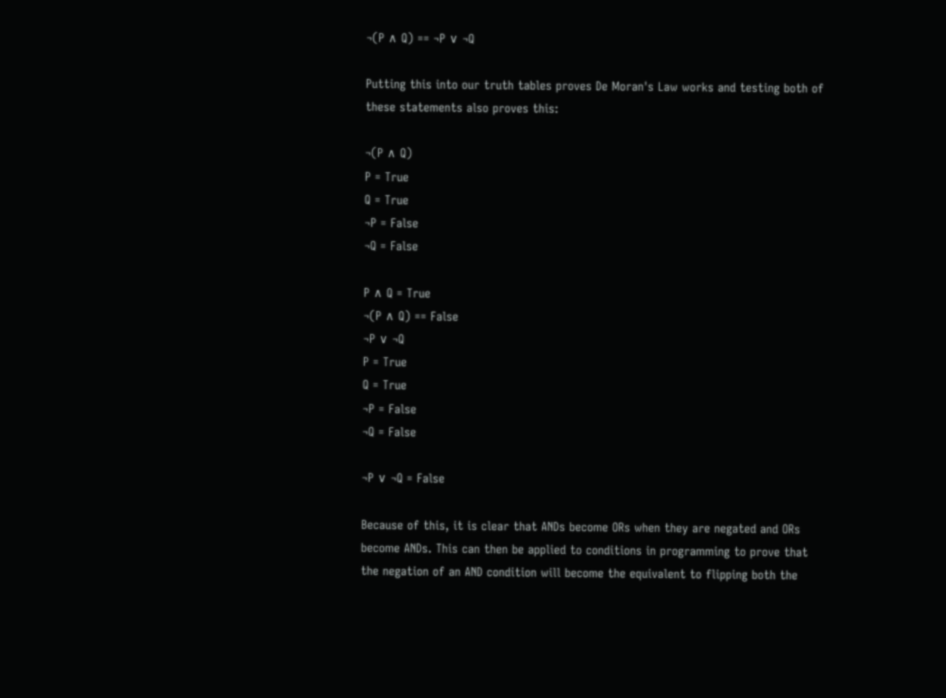¬(P ∧ Q) == ¬P ∨ ¬Q

Putting this into our truth tables proves De Moran's Law works and testing both of these statements also proves this:

¬(P ∧ Q)
P = True
Q = True
¬P = False
¬Q = False

P ∧ Q = True
¬(P ∧ Q) == False
¬P ∨ ¬Q
P = True
Q = True
¬P = False
¬Q = False

¬P ∨ ¬Q = False

Because of this, it is clear that ANDs become ORs when they are negated and ORs become ANDs. This can then be applied to conditions in programming to prove that the negation of an AND condition will become the equivalent to flipping both the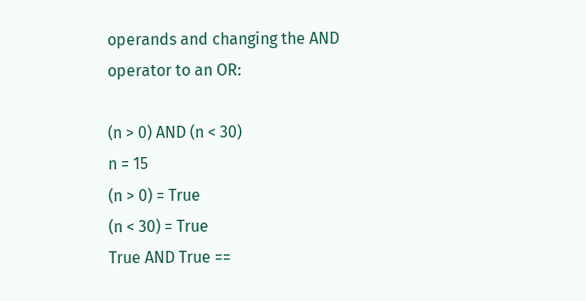operands and changing the AND operator to an OR:

(n > 0) AND (n < 30)
n = 15
(n > 0) = True
(n < 30) = True
True AND True ==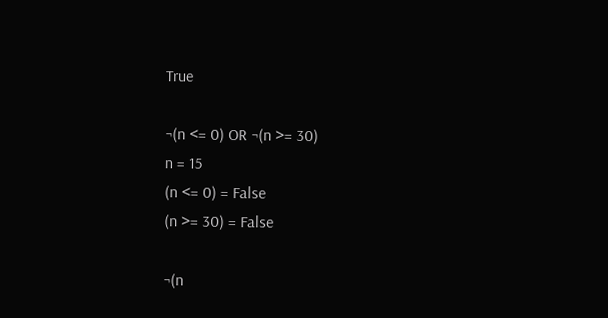True

¬(n <= 0) OR ¬(n >= 30)
n = 15
(n <= 0) = False
(n >= 30) = False

¬(n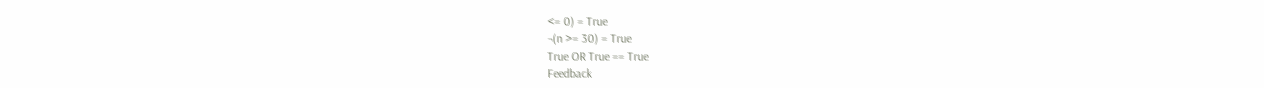<= 0) = True
¬(n >= 30) = True
True OR True == True
Feedback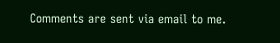Comments are sent via email to me.